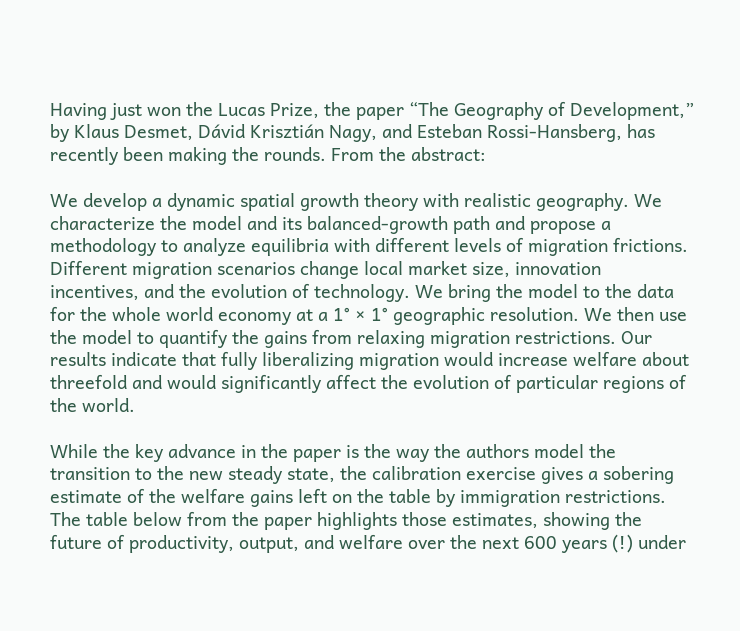Having just won the Lucas Prize, the paper “The Geography of Development,” by Klaus Desmet, Dávid Krisztián Nagy, and Esteban Rossi-Hansberg, has recently been making the rounds. From the abstract:

We develop a dynamic spatial growth theory with realistic geography. We characterize the model and its balanced-growth path and propose a methodology to analyze equilibria with different levels of migration frictions. Different migration scenarios change local market size, innovation incentives, and the evolution of technology. We bring the model to the data for the whole world economy at a 1° × 1° geographic resolution. We then use the model to quantify the gains from relaxing migration restrictions. Our results indicate that fully liberalizing migration would increase welfare about threefold and would significantly affect the evolution of particular regions of the world.

While the key advance in the paper is the way the authors model the transition to the new steady state, the calibration exercise gives a sobering estimate of the welfare gains left on the table by immigration restrictions.  The table below from the paper highlights those estimates, showing the future of productivity, output, and welfare over the next 600 years (!) under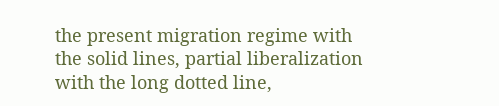the present migration regime with the solid lines, partial liberalization with the long dotted line,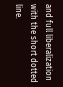and full liberalization with the short dotted line.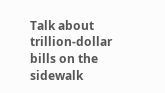Talk about trillion-dollar bills on the sidewalk